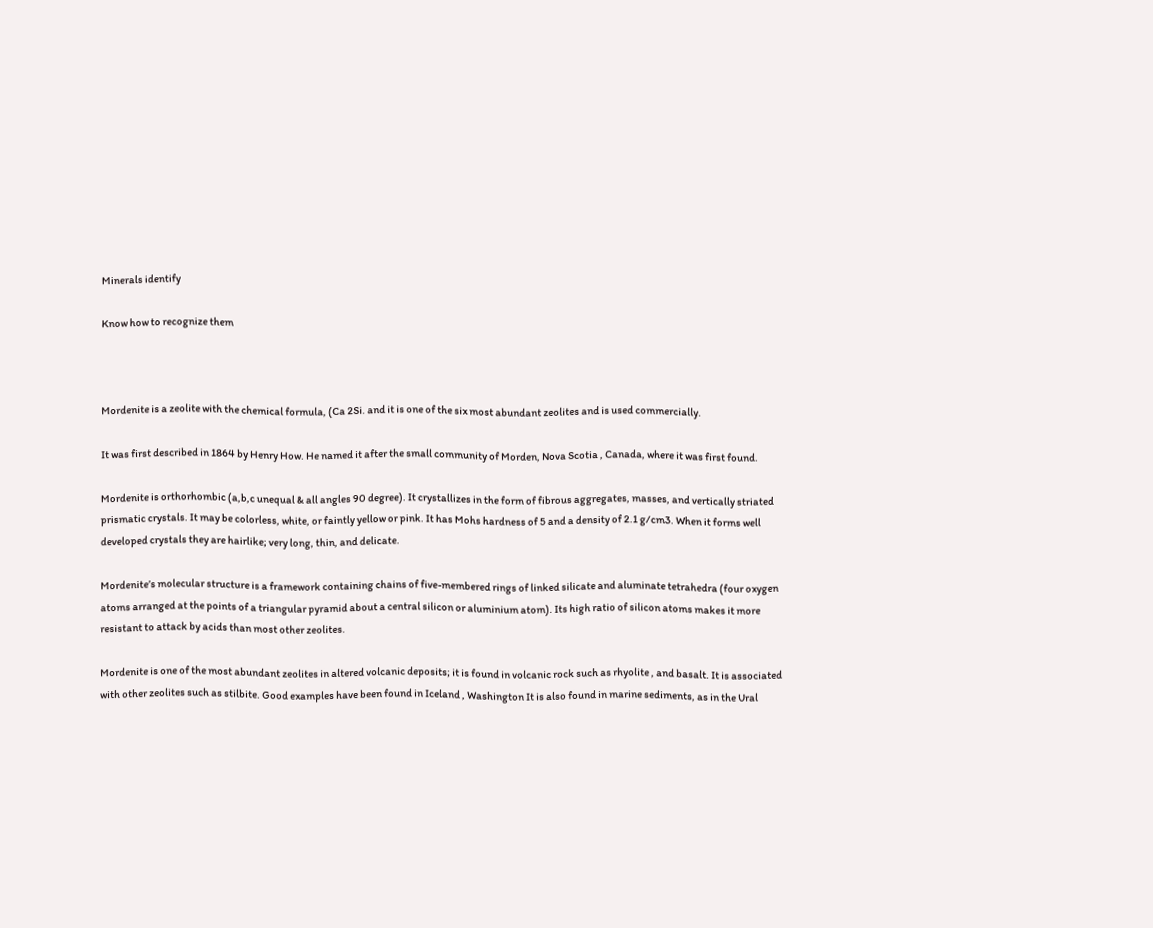Minerals identify

Know how to recognize them



Mordenite is a zeolite with the chemical formula, (Ca 2Si. and it is one of the six most abundant zeolites and is used commercially.

It was first described in 1864 by Henry How. He named it after the small community of Morden, Nova Scotia , Canada, where it was first found.

Mordenite is orthorhombic (a,b,c unequal & all angles 90 degree). It crystallizes in the form of fibrous aggregates, masses, and vertically striated prismatic crystals. It may be colorless, white, or faintly yellow or pink. It has Mohs hardness of 5 and a density of 2.1 g/cm3. When it forms well developed crystals they are hairlike; very long, thin, and delicate.

Mordenite’s molecular structure is a framework containing chains of five-membered rings of linked silicate and aluminate tetrahedra (four oxygen atoms arranged at the points of a triangular pyramid about a central silicon or aluminium atom). Its high ratio of silicon atoms makes it more resistant to attack by acids than most other zeolites.

Mordenite is one of the most abundant zeolites in altered volcanic deposits; it is found in volcanic rock such as rhyolite , and basalt. It is associated with other zeolites such as stilbite. Good examples have been found in Iceland , Washington It is also found in marine sediments, as in the Ural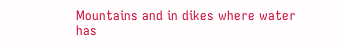Mountains and in dikes where water has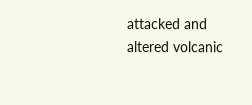attacked and altered volcanic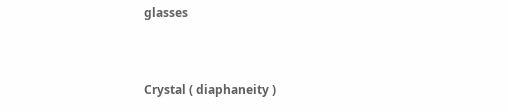glasses


Crystal ( diaphaneity )